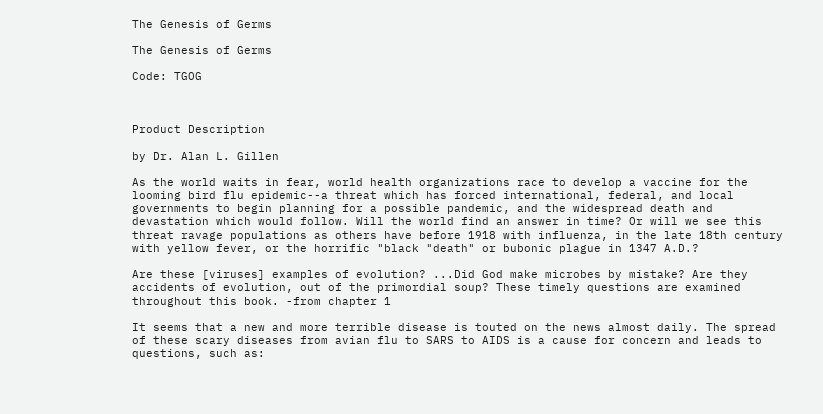The Genesis of Germs

The Genesis of Germs

Code: TGOG



Product Description

by Dr. Alan L. Gillen

As the world waits in fear, world health organizations race to develop a vaccine for the looming bird flu epidemic--a threat which has forced international, federal, and local governments to begin planning for a possible pandemic, and the widespread death and devastation which would follow. Will the world find an answer in time? Or will we see this threat ravage populations as others have before 1918 with influenza, in the late 18th century with yellow fever, or the horrific "black "death" or bubonic plague in 1347 A.D.?

Are these [viruses] examples of evolution? ...Did God make microbes by mistake? Are they accidents of evolution, out of the primordial soup? These timely questions are examined throughout this book. -from chapter 1

It seems that a new and more terrible disease is touted on the news almost daily. The spread of these scary diseases from avian flu to SARS to AIDS is a cause for concern and leads to questions, such as: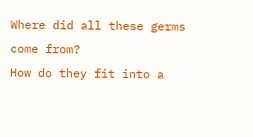Where did all these germs come from?
How do they fit into a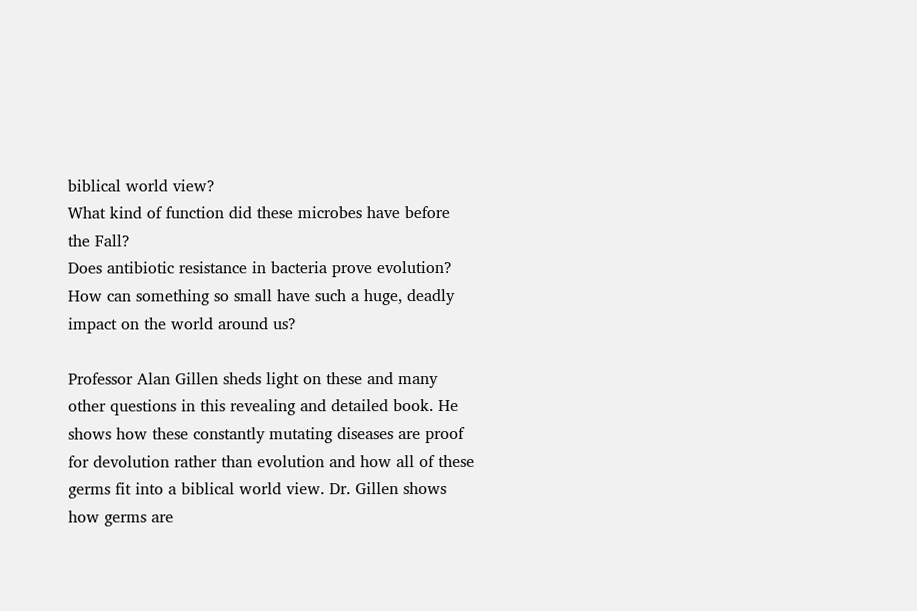biblical world view?
What kind of function did these microbes have before the Fall?
Does antibiotic resistance in bacteria prove evolution?
How can something so small have such a huge, deadly impact on the world around us?

Professor Alan Gillen sheds light on these and many other questions in this revealing and detailed book. He shows how these constantly mutating diseases are proof for devolution rather than evolution and how all of these germs fit into a biblical world view. Dr. Gillen shows how germs are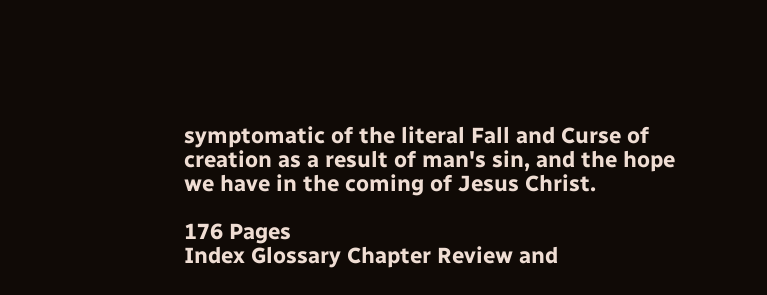symptomatic of the literal Fall and Curse of creation as a result of man's sin, and the hope we have in the coming of Jesus Christ.

176 Pages
Index Glossary Chapter Review and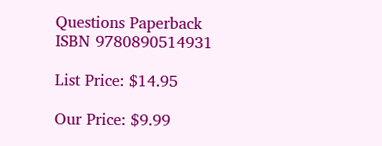Questions Paperback
ISBN 9780890514931

List Price: $14.95

Our Price: $9.99